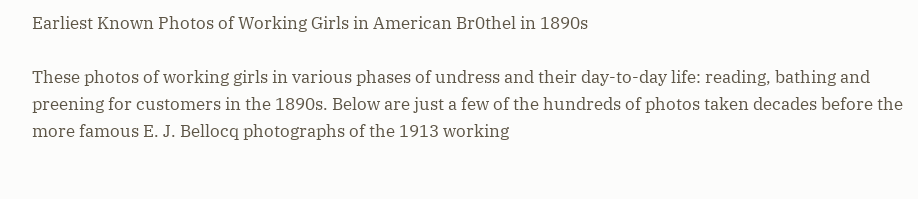Earliest Known Photos of Working Girls in American Br0thel in 1890s

These photos of working girls in various phases of undress and their day-to-day life: reading, bathing and preening for customers in the 1890s. Below are just a few of the hundreds of photos taken decades before the more famous E. J. Bellocq photographs of the 1913 working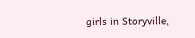girls in Storyville,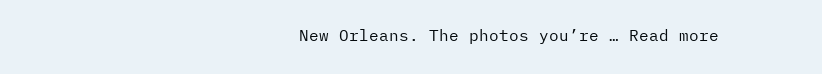New Orleans. The photos you’re … Read more